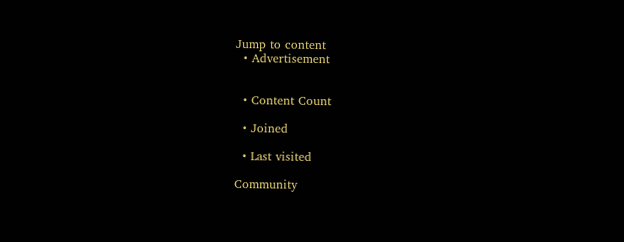Jump to content
  • Advertisement


  • Content Count

  • Joined

  • Last visited

Community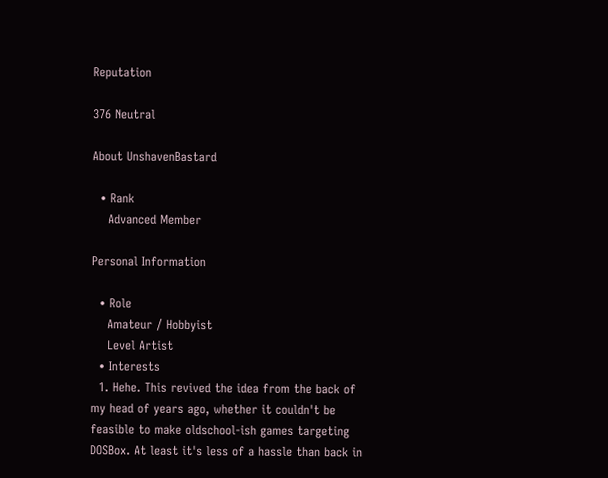Reputation

376 Neutral

About UnshavenBastard

  • Rank
    Advanced Member

Personal Information

  • Role
    Amateur / Hobbyist
    Level Artist
  • Interests
  1. Hehe. This revived the idea from the back of my head of years ago, whether it couldn't be feasible to make oldschool-ish games targeting DOSBox. At least it's less of a hassle than back in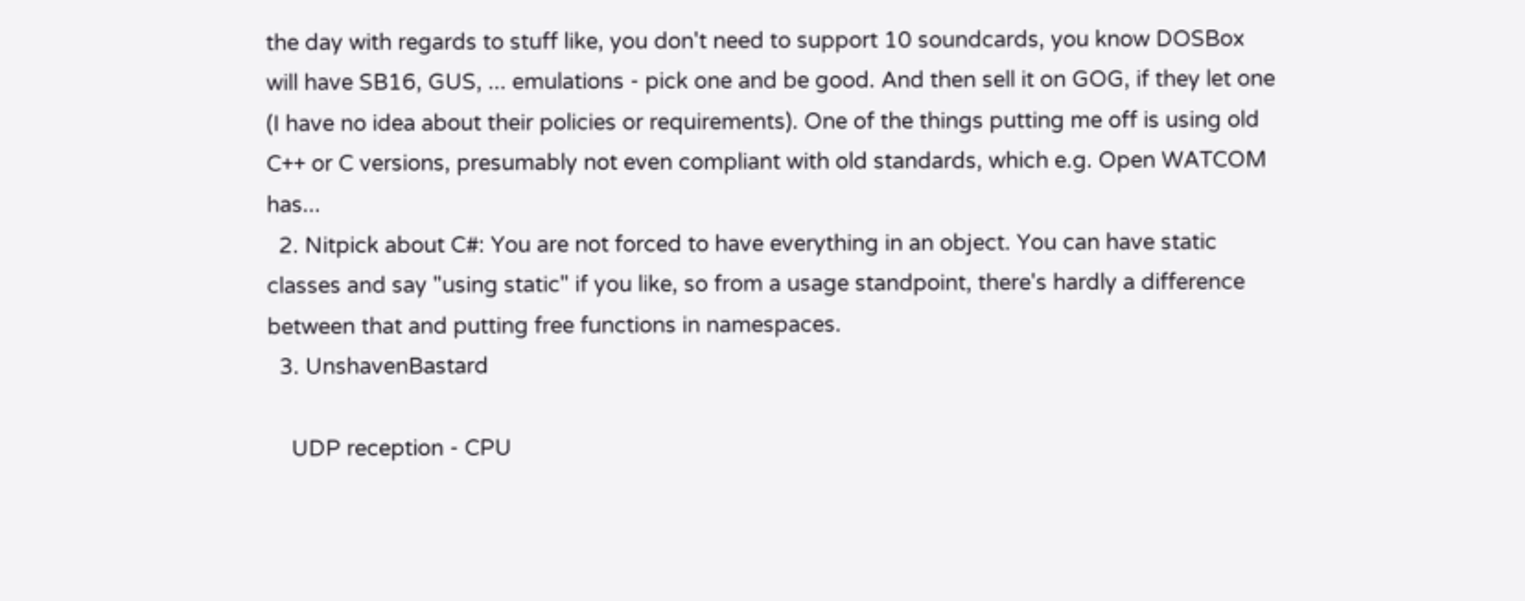the day with regards to stuff like, you don't need to support 10 soundcards, you know DOSBox will have SB16, GUS, ... emulations - pick one and be good. And then sell it on GOG, if they let one (I have no idea about their policies or requirements). One of the things putting me off is using old C++ or C versions, presumably not even compliant with old standards, which e.g. Open WATCOM has...
  2. Nitpick about C#: You are not forced to have everything in an object. You can have static classes and say "using static" if you like, so from a usage standpoint, there's hardly a difference between that and putting free functions in namespaces.
  3. UnshavenBastard

    UDP reception - CPU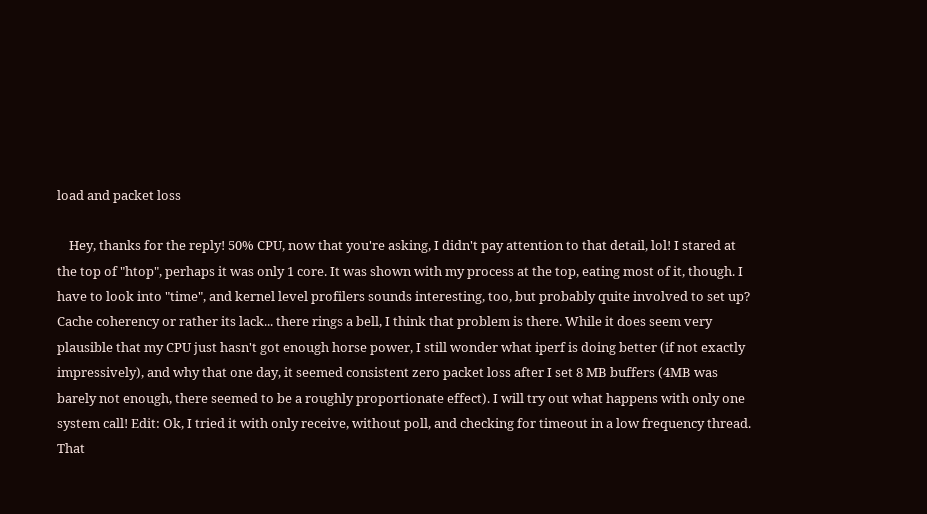load and packet loss

    Hey, thanks for the reply! 50% CPU, now that you're asking, I didn't pay attention to that detail, lol! I stared at the top of "htop", perhaps it was only 1 core. It was shown with my process at the top, eating most of it, though. I have to look into "time", and kernel level profilers sounds interesting, too, but probably quite involved to set up? Cache coherency or rather its lack... there rings a bell, I think that problem is there. While it does seem very plausible that my CPU just hasn't got enough horse power, I still wonder what iperf is doing better (if not exactly impressively), and why that one day, it seemed consistent zero packet loss after I set 8 MB buffers (4MB was barely not enough, there seemed to be a roughly proportionate effect). I will try out what happens with only one system call! Edit: Ok, I tried it with only receive, without poll, and checking for timeout in a low frequency thread. That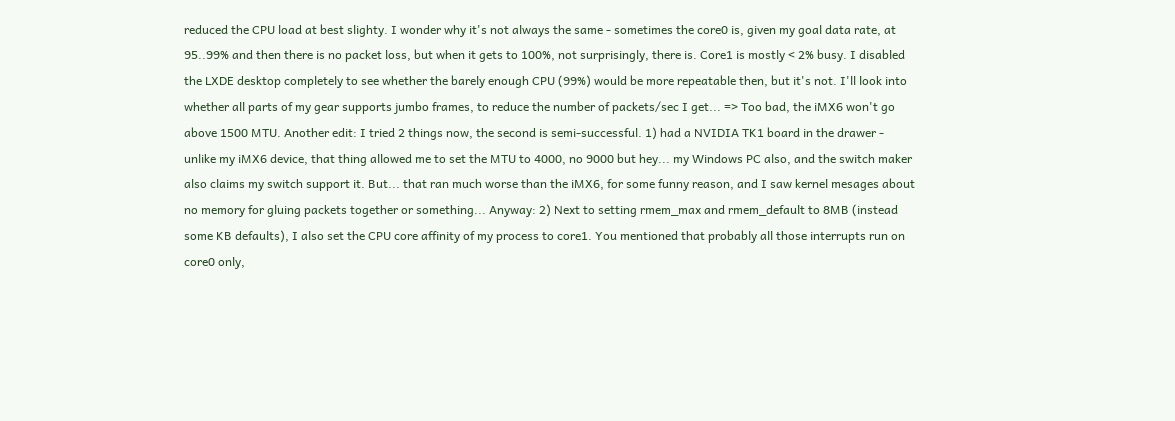reduced the CPU load at best slighty. I wonder why it's not always the same - sometimes the core0 is, given my goal data rate, at 95..99% and then there is no packet loss, but when it gets to 100%, not surprisingly, there is. Core1 is mostly < 2% busy. I disabled the LXDE desktop completely to see whether the barely enough CPU (99%) would be more repeatable then, but it's not. I'll look into whether all parts of my gear supports jumbo frames, to reduce the number of packets/sec I get... => Too bad, the iMX6 won't go above 1500 MTU. Another edit: I tried 2 things now, the second is semi-successful. 1) had a NVIDIA TK1 board in the drawer - unlike my iMX6 device, that thing allowed me to set the MTU to 4000, no 9000 but hey... my Windows PC also, and the switch maker also claims my switch support it. But... that ran much worse than the iMX6, for some funny reason, and I saw kernel mesages about no memory for gluing packets together or something... Anyway: 2) Next to setting rmem_max and rmem_default to 8MB (instead some KB defaults), I also set the CPU core affinity of my process to core1. You mentioned that probably all those interrupts run on core0 only,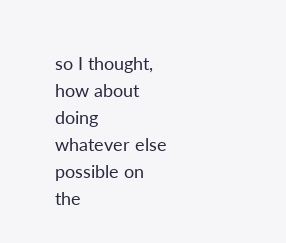so I thought, how about doing whatever else possible on the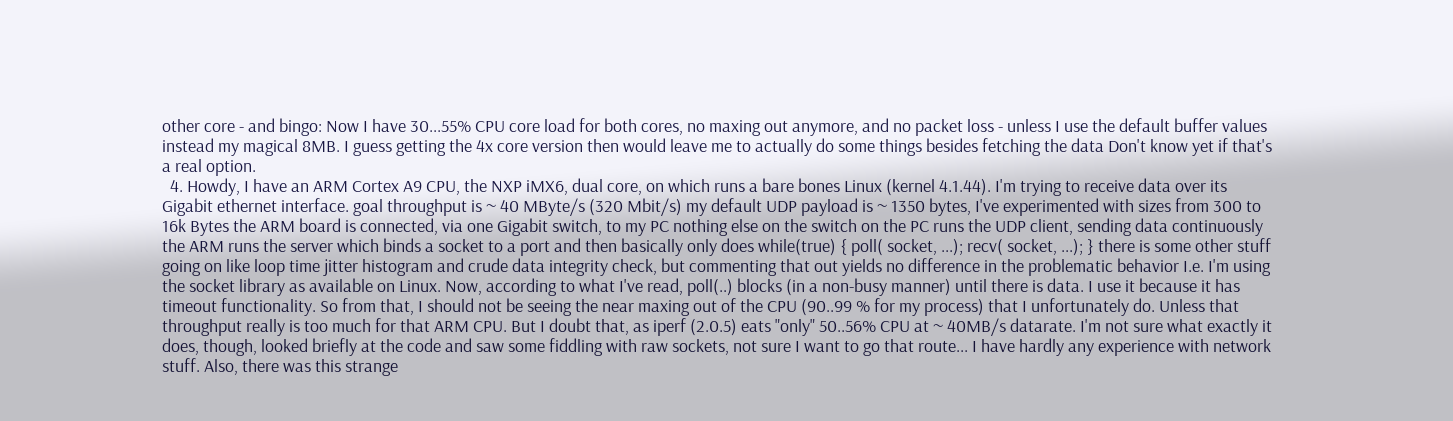other core - and bingo: Now I have 30...55% CPU core load for both cores, no maxing out anymore, and no packet loss - unless I use the default buffer values instead my magical 8MB. I guess getting the 4x core version then would leave me to actually do some things besides fetching the data Don't know yet if that's a real option.
  4. Howdy, I have an ARM Cortex A9 CPU, the NXP iMX6, dual core, on which runs a bare bones Linux (kernel 4.1.44). I'm trying to receive data over its Gigabit ethernet interface. goal throughput is ~ 40 MByte/s (320 Mbit/s) my default UDP payload is ~ 1350 bytes, I've experimented with sizes from 300 to 16k Bytes the ARM board is connected, via one Gigabit switch, to my PC nothing else on the switch on the PC runs the UDP client, sending data continuously the ARM runs the server which binds a socket to a port and then basically only does while(true) { poll( socket, ...); recv( socket, ...); } there is some other stuff going on like loop time jitter histogram and crude data integrity check, but commenting that out yields no difference in the problematic behavior I.e. I'm using the socket library as available on Linux. Now, according to what I've read, poll(..) blocks (in a non-busy manner) until there is data. I use it because it has timeout functionality. So from that, I should not be seeing the near maxing out of the CPU (90..99 % for my process) that I unfortunately do. Unless that throughput really is too much for that ARM CPU. But I doubt that, as iperf (2.0.5) eats "only" 50..56% CPU at ~ 40MB/s datarate. I'm not sure what exactly it does, though, looked briefly at the code and saw some fiddling with raw sockets, not sure I want to go that route... I have hardly any experience with network stuff. Also, there was this strange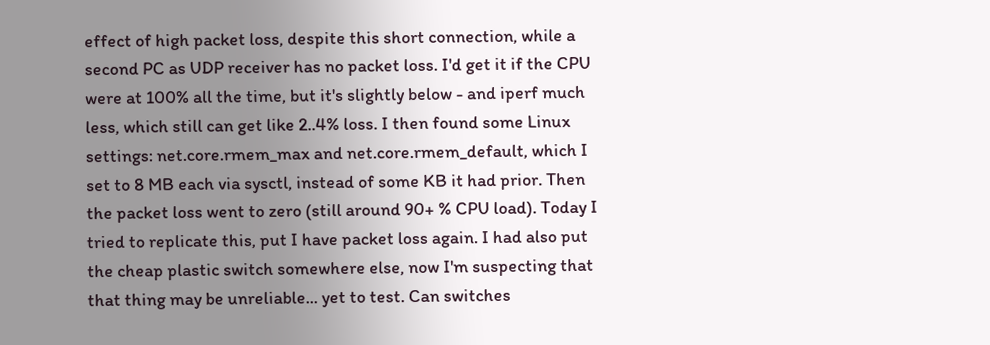effect of high packet loss, despite this short connection, while a second PC as UDP receiver has no packet loss. I'd get it if the CPU were at 100% all the time, but it's slightly below - and iperf much less, which still can get like 2..4% loss. I then found some Linux settings: net.core.rmem_max and net.core.rmem_default, which I set to 8 MB each via sysctl, instead of some KB it had prior. Then the packet loss went to zero (still around 90+ % CPU load). Today I tried to replicate this, put I have packet loss again. I had also put the cheap plastic switch somewhere else, now I'm suspecting that that thing may be unreliable... yet to test. Can switches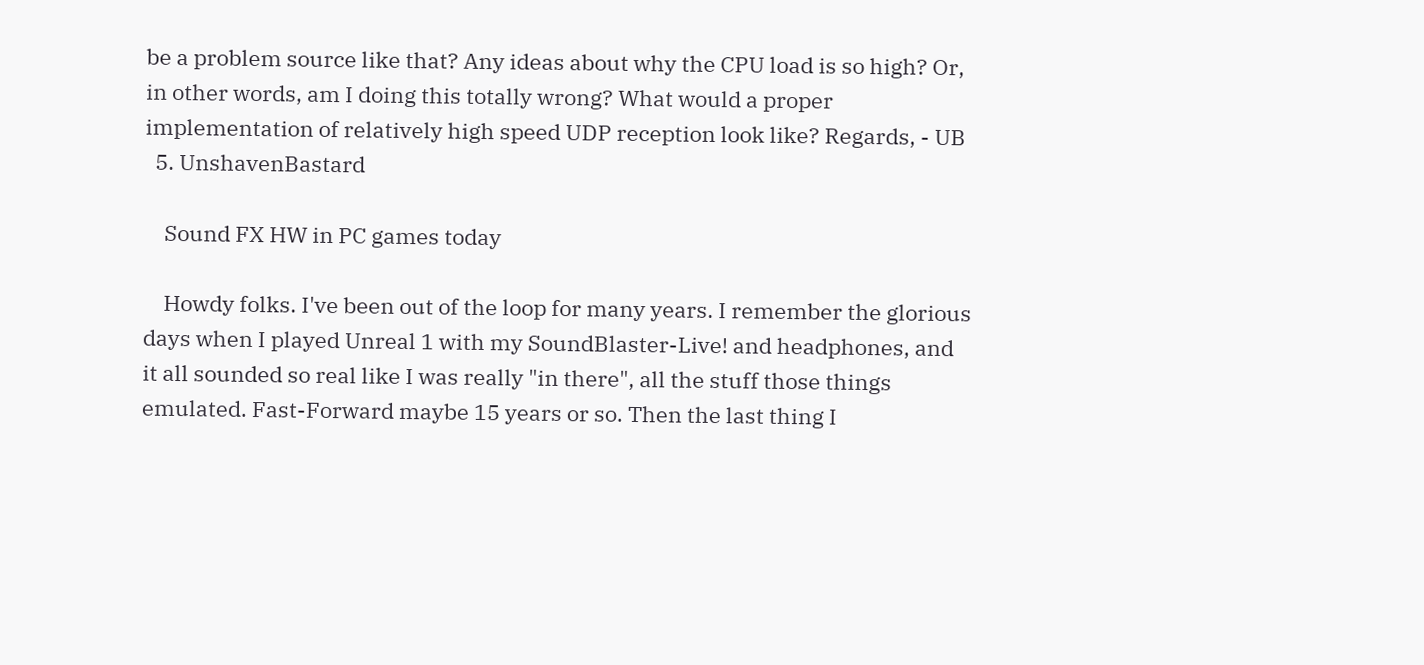be a problem source like that? Any ideas about why the CPU load is so high? Or, in other words, am I doing this totally wrong? What would a proper implementation of relatively high speed UDP reception look like? Regards, - UB
  5. UnshavenBastard

    Sound FX HW in PC games today

    Howdy folks. I've been out of the loop for many years. I remember the glorious days when I played Unreal 1 with my SoundBlaster-Live! and headphones, and it all sounded so real like I was really "in there", all the stuff those things emulated. Fast-Forward maybe 15 years or so. Then the last thing I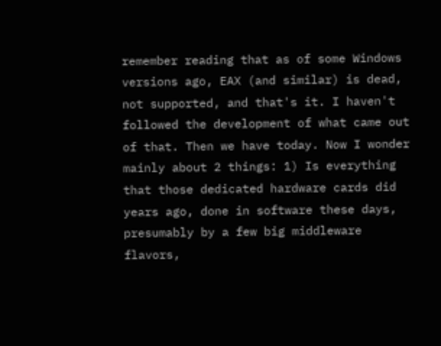remember reading that as of some Windows versions ago, EAX (and similar) is dead, not supported, and that's it. I haven't followed the development of what came out of that. Then we have today. Now I wonder mainly about 2 things: 1) Is everything that those dedicated hardware cards did years ago, done in software these days, presumably by a few big middleware flavors,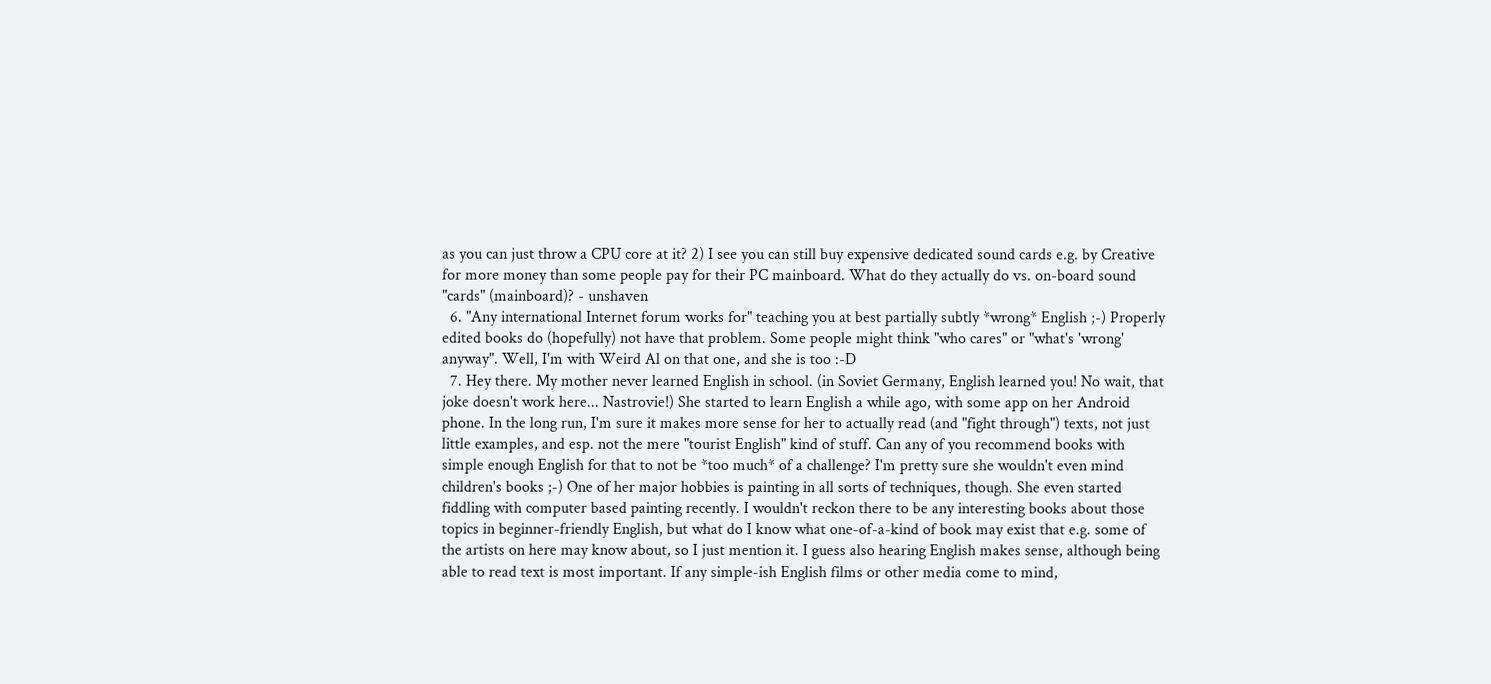as you can just throw a CPU core at it? 2) I see you can still buy expensive dedicated sound cards e.g. by Creative for more money than some people pay for their PC mainboard. What do they actually do vs. on-board sound "cards" (mainboard)? - unshaven
  6. "Any international Internet forum works for" teaching you at best partially subtly *wrong* English ;-) Properly edited books do (hopefully) not have that problem. Some people might think "who cares" or "what's 'wrong' anyway". Well, I'm with Weird Al on that one, and she is too :-D
  7. Hey there. My mother never learned English in school. (in Soviet Germany, English learned you! No wait, that joke doesn't work here... Nastrovie!) She started to learn English a while ago, with some app on her Android phone. In the long run, I'm sure it makes more sense for her to actually read (and "fight through") texts, not just little examples, and esp. not the mere "tourist English" kind of stuff. Can any of you recommend books with simple enough English for that to not be *too much* of a challenge? I'm pretty sure she wouldn't even mind children's books ;-) One of her major hobbies is painting in all sorts of techniques, though. She even started fiddling with computer based painting recently. I wouldn't reckon there to be any interesting books about those topics in beginner-friendly English, but what do I know what one-of-a-kind of book may exist that e.g. some of the artists on here may know about, so I just mention it. I guess also hearing English makes sense, although being able to read text is most important. If any simple-ish English films or other media come to mind,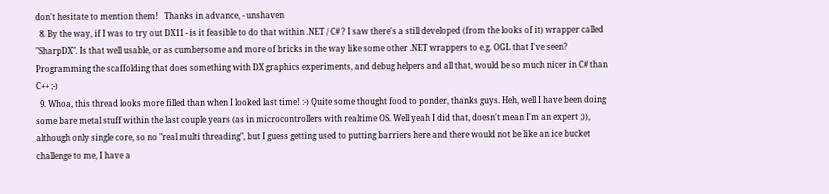don't hesitate to mention them!   Thanks in advance, - unshaven
  8. By the way, if I was to try out DX11 - is it feasible to do that within .NET / C# ? I saw there's a still developed (from the looks of it) wrapper called "SharpDX". Is that well usable, or as cumbersome and more of bricks in the way like some other .NET wrappers to e.g. OGL that I've seen? Programming the scaffolding that does something with DX graphics experiments, and debug helpers and all that, would be so much nicer in C# than C++ ;-)
  9. Whoa, this thread looks more filled than when I looked last time! :-) Quite some thought food to ponder, thanks guys. Heh, well I have been doing some bare metal stuff within the last couple years (as in microcontrollers with realtime OS. Well yeah I did that, doesn't mean I'm an expert ;)), although only single core, so no "real multi threading", but I guess getting used to putting barriers here and there would not be like an ice bucket challenge to me, I have a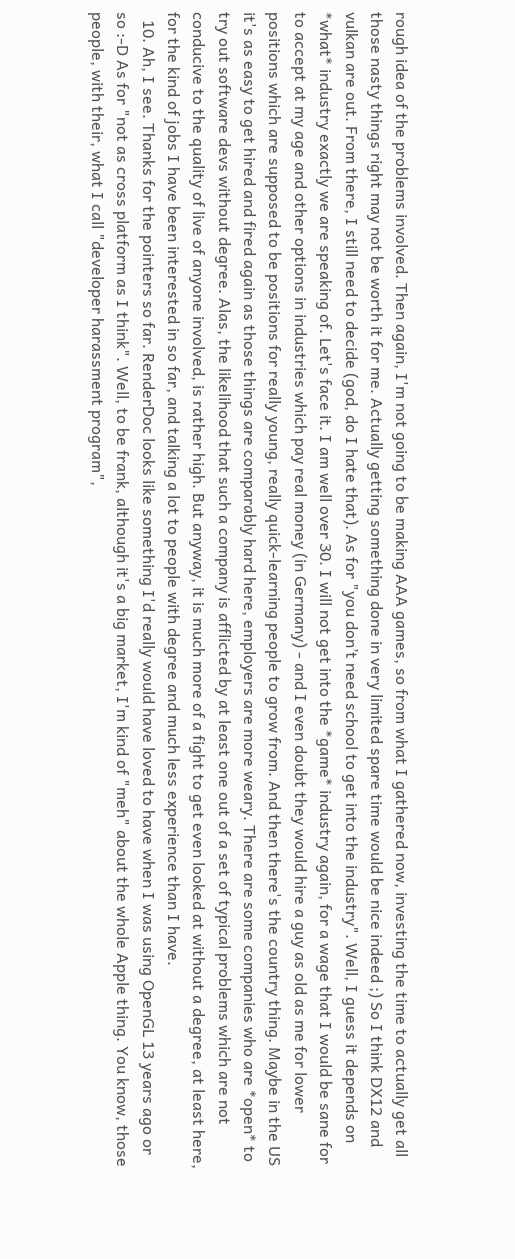rough idea of the problems involved. Then again, I'm not going to be making AAA games, so from what I gathered now, investing the time to actually get all those nasty things right may not be worth it for me. Actually getting something done in very limited spare time would be nice indeed ;) So I think DX12 and vulkan are out. From there, I still need to decide (god, do I hate that). As for "you don’t need school to get into the industry". Well, I guess it depends on *what* industry exactly we are speaking of. Let's face it. I am well over 30. I will not get into the *game* industry again, for a wage that I would be sane for to accept at my age and other options in industries which pay real money (in Germany) - and I even doubt they would hire a guy as old as me for lower positions which are supposed to be positions for really young, really quick-learning people to grow from. And then there's the country thing. Maybe in the US it's as easy to get hired and fired again as those things are comparably hard here, employers are more weary. There are some companies who are *open* to try out software devs without degree. Alas, the likelihood that such a company is afflicted by at least one out of a set of typical problems which are not conducive to the quality of live of anyone involved, is rather high. But anyway, it is much more of a fight to get even looked at without a degree, at least here, for the kind of jobs I have been interested in so far, and talking a lot to people with degree and much less experience than I have.
  10. Ah, I see. Thanks for the pointers so far. RenderDoc looks like something I'd really would have loved to have when I was using OpenGL 13 years ago or so :-D As for "not as cross platform as I think". Well, to be frank, although it's a big market, I'm kind of "meh" about the whole Apple thing. You know, those people, with their, what I call "developer harassment program",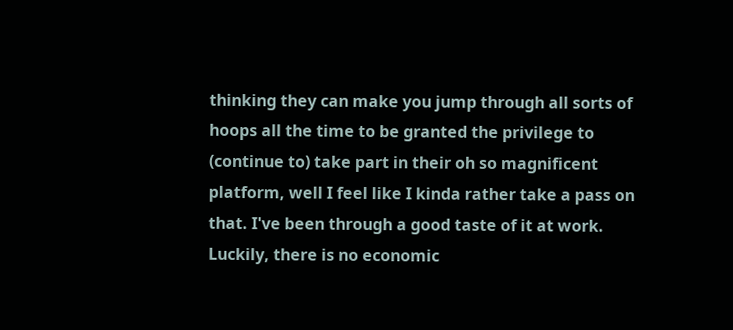thinking they can make you jump through all sorts of hoops all the time to be granted the privilege to (continue to) take part in their oh so magnificent platform, well I feel like I kinda rather take a pass on that. I've been through a good taste of it at work. Luckily, there is no economic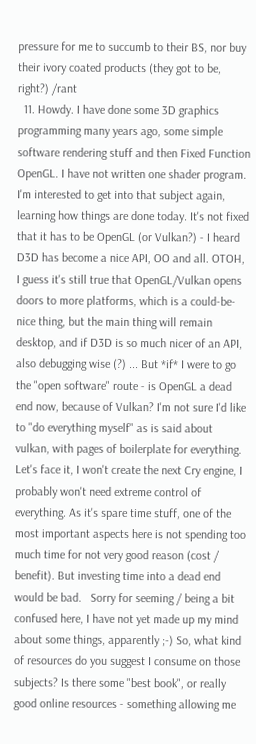pressure for me to succumb to their BS, nor buy their ivory coated products (they got to be, right?) /rant
  11. Howdy. I have done some 3D graphics programming many years ago, some simple software rendering stuff and then Fixed Function OpenGL. I have not written one shader program. I'm interested to get into that subject again, learning how things are done today. It's not fixed that it has to be OpenGL (or Vulkan?) - I heard D3D has become a nice API, OO and all. OTOH, I guess it's still true that OpenGL/Vulkan opens doors to more platforms, which is a could-be-nice thing, but the main thing will remain desktop, and if D3D is so much nicer of an API, also debugging wise (?) ... But *if* I were to go the "open software" route - is OpenGL a dead end now, because of Vulkan? I'm not sure I'd like to "do everything myself" as is said about vulkan, with pages of boilerplate for everything. Let's face it, I won't create the next Cry engine, I probably won't need extreme control of everything. As it's spare time stuff, one of the most important aspects here is not spending too much time for not very good reason (cost / benefit). But investing time into a dead end would be bad.   Sorry for seeming / being a bit confused here, I have not yet made up my mind about some things, apparently ;-) So, what kind of resources do you suggest I consume on those subjects? Is there some "best book", or really good online resources - something allowing me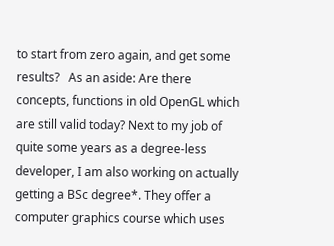to start from zero again, and get some results?   As an aside: Are there concepts, functions in old OpenGL which are still valid today? Next to my job of quite some years as a degree-less developer, I am also working on actually getting a BSc degree*. They offer a computer graphics course which uses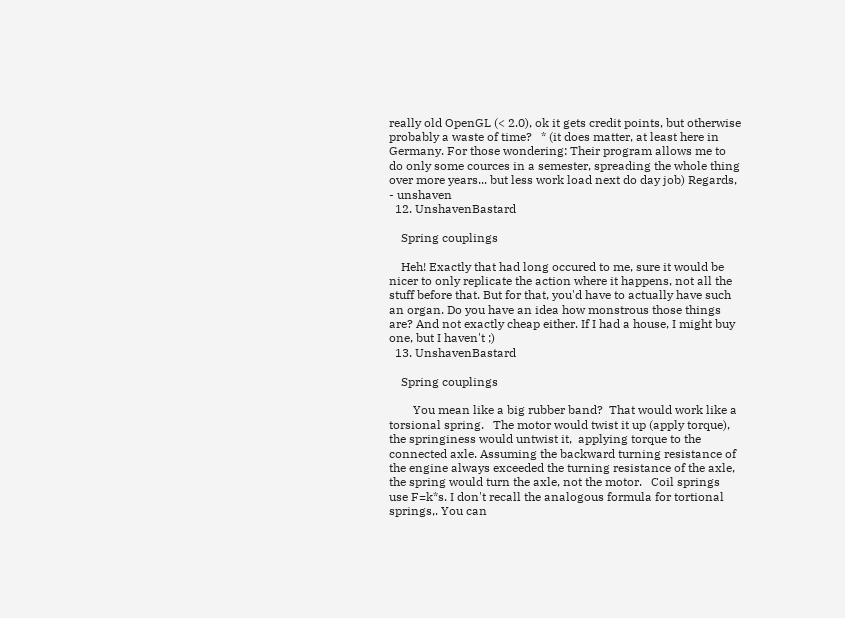really old OpenGL (< 2.0), ok it gets credit points, but otherwise probably a waste of time?   * (it does matter, at least here in Germany. For those wondering: Their program allows me to do only some cources in a semester, spreading the whole thing over more years... but less work load next do day job) Regards, - unshaven
  12. UnshavenBastard

    Spring couplings

    Heh! Exactly that had long occured to me, sure it would be nicer to only replicate the action where it happens, not all the stuff before that. But for that, you'd have to actually have such an organ. Do you have an idea how monstrous those things are? And not exactly cheap either. If I had a house, I might buy one, but I haven't ;)
  13. UnshavenBastard

    Spring couplings

        You mean like a big rubber band?  That would work like a torsional spring.   The motor would twist it up (apply torque), the springiness would untwist it,  applying torque to the connected axle. Assuming the backward turning resistance of the engine always exceeded the turning resistance of the axle, the spring would turn the axle, not the motor.   Coil springs use F=k*s. I don't recall the analogous formula for tortional springs,. You can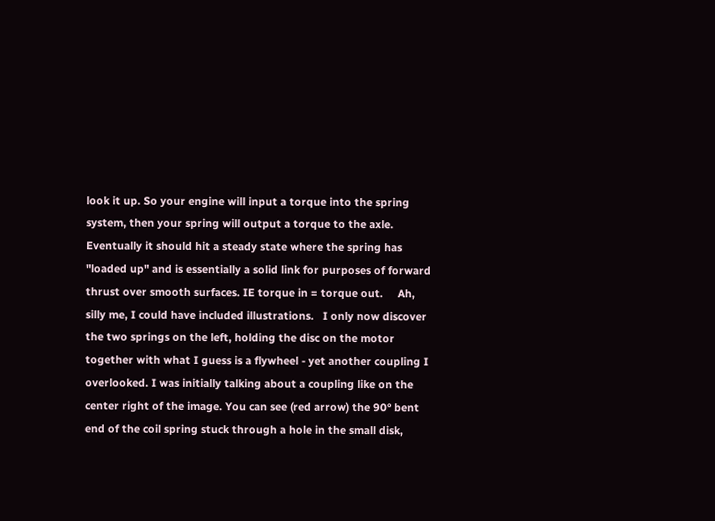look it up. So your engine will input a torque into the spring system, then your spring will output a torque to the axle.   Eventually it should hit a steady state where the spring has "loaded up" and is essentially a solid link for purposes of forward thrust over smooth surfaces. IE torque in = torque out.     Ah, silly me, I could have included illustrations.   I only now discover the two springs on the left, holding the disc on the motor together with what I guess is a flywheel - yet another coupling I overlooked. I was initially talking about a coupling like on the center right of the image. You can see (red arrow) the 90° bent end of the coil spring stuck through a hole in the small disk,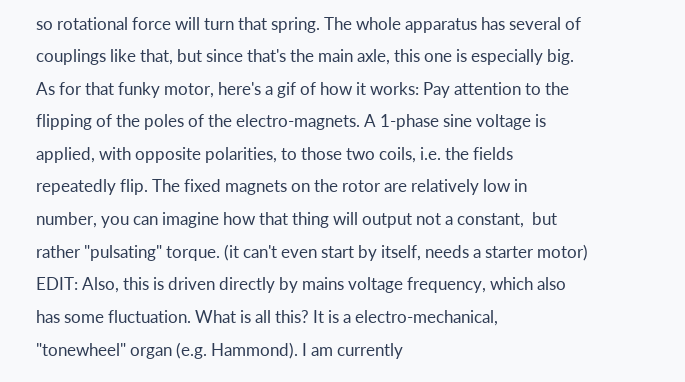so rotational force will turn that spring. The whole apparatus has several of couplings like that, but since that's the main axle, this one is especially big.   As for that funky motor, here's a gif of how it works: Pay attention to the flipping of the poles of the electro-magnets. A 1-phase sine voltage is applied, with opposite polarities, to those two coils, i.e. the fields repeatedly flip. The fixed magnets on the rotor are relatively low in number, you can imagine how that thing will output not a constant,  but rather "pulsating" torque. (it can't even start by itself, needs a starter motor) EDIT: Also, this is driven directly by mains voltage frequency, which also has some fluctuation. What is all this? It is a electro-mechanical, "tonewheel" organ (e.g. Hammond). I am currently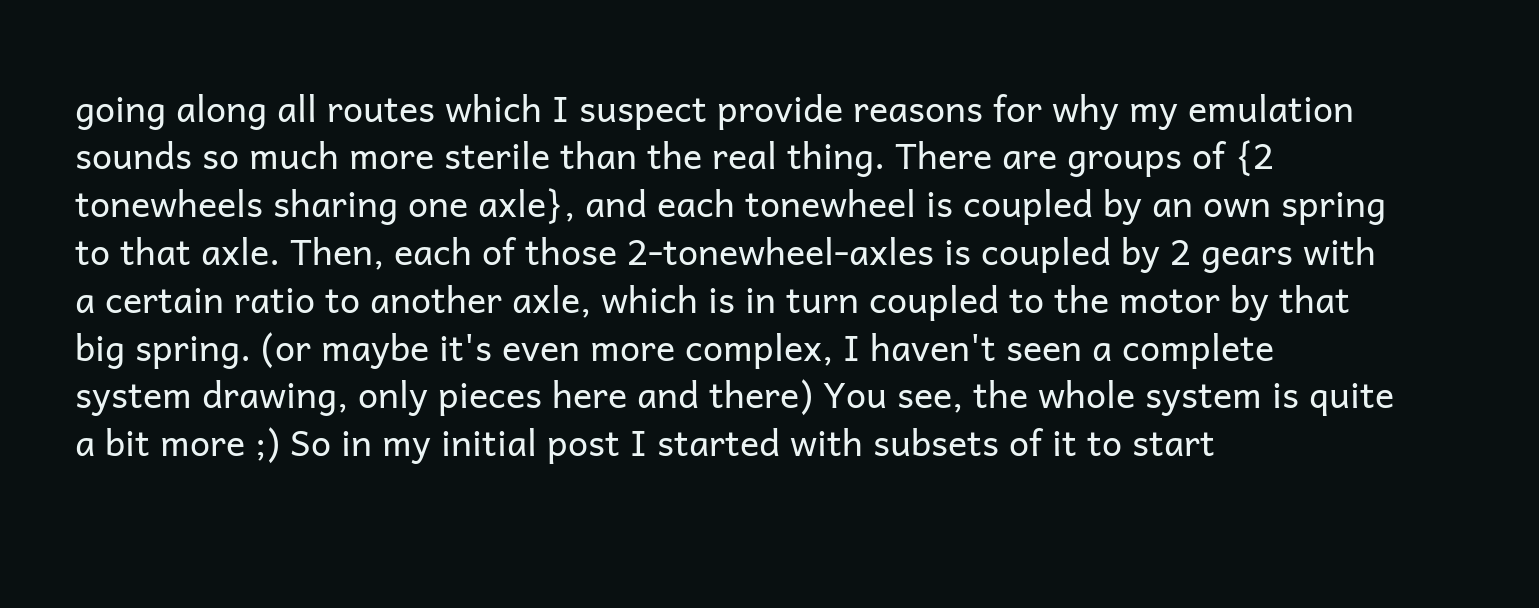going along all routes which I suspect provide reasons for why my emulation sounds so much more sterile than the real thing. There are groups of {2 tonewheels sharing one axle}, and each tonewheel is coupled by an own spring to that axle. Then, each of those 2-tonewheel-axles is coupled by 2 gears with a certain ratio to another axle, which is in turn coupled to the motor by that big spring. (or maybe it's even more complex, I haven't seen a complete system drawing, only pieces here and there) You see, the whole system is quite a bit more ;) So in my initial post I started with subsets of it to start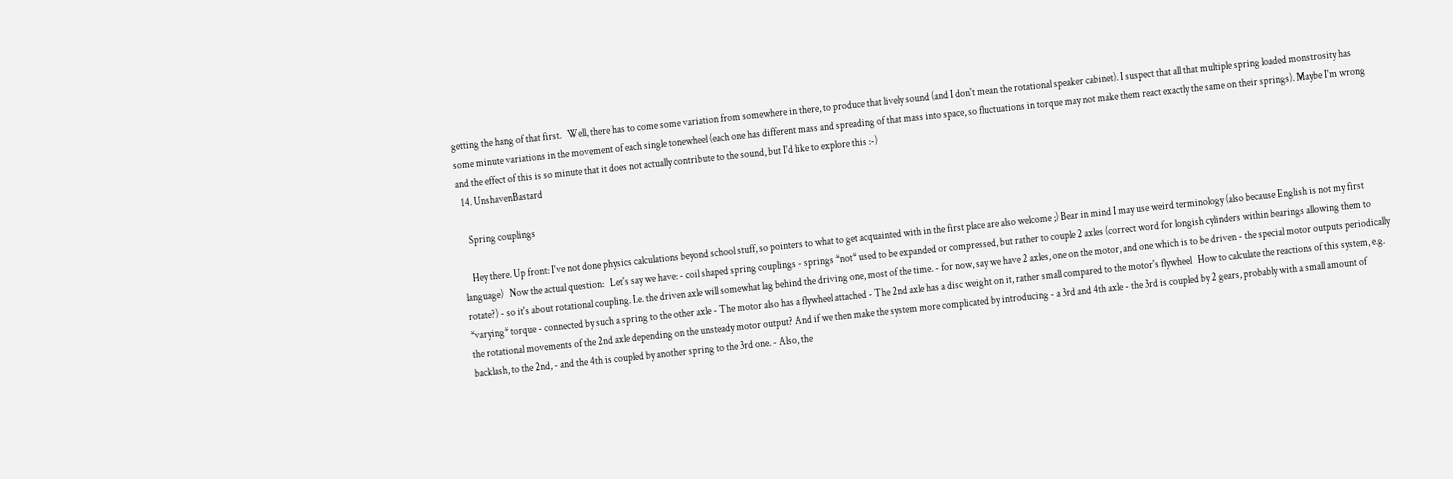getting the hang of that first.   Well, there has to come some variation from somewhere in there, to produce that lively sound (and I don't mean the rotational speaker cabinet). I suspect that all that multiple spring loaded monstrosity has some minute variations in the movement of each single tonewheel (each one has different mass and spreading of that mass into space, so fluctuations in torque may not make them react exactly the same on their springs). Maybe I'm wrong and the effect of this is so minute that it does not actually contribute to the sound, but I'd like to explore this :-)
  14. UnshavenBastard

    Spring couplings

    Hey there. Up front: I've not done physics calculations beyond school stuff, so pointers to what to get acquainted with in the first place are also welcome ;) Bear in mind I may use weird terminology (also because English is not my first language)   Now the actual question:   Let's say we have: - coil shaped spring couplings - springs *not* used to be expanded or compressed, but rather to couple 2 axles (correct word for longish cylinders within bearings allowing them to rotate?) - so it's about rotational coupling. I.e. the driven axle will somewhat lag behind the driving one, most of the time. - for now, say we have 2 axles, one on the motor, and one which is to be driven - the special motor outputs periodically *varying* torque - connected by such a spring to the other axle - The motor also has a flywheel attached - The 2nd axle has a disc weight on it, rather small compared to the motor's flywheel   How to calculate the reactions of this system, e.g. the rotational movements of the 2nd axle depending on the unsteady motor output? And if we then make the system more complicated by introducing - a 3rd and 4th axle - the 3rd is coupled by 2 gears, probably with a small amount of backlash, to the 2nd, - and the 4th is coupled by another spring to the 3rd one. - Also, the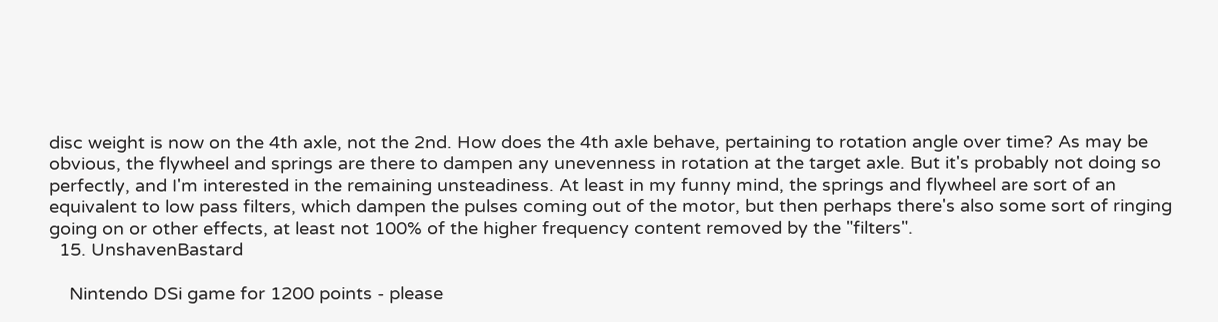disc weight is now on the 4th axle, not the 2nd. How does the 4th axle behave, pertaining to rotation angle over time? As may be obvious, the flywheel and springs are there to dampen any unevenness in rotation at the target axle. But it's probably not doing so perfectly, and I'm interested in the remaining unsteadiness. At least in my funny mind, the springs and flywheel are sort of an equivalent to low pass filters, which dampen the pulses coming out of the motor, but then perhaps there's also some sort of ringing going on or other effects, at least not 100% of the higher frequency content removed by the "filters".
  15. UnshavenBastard

    Nintendo DSi game for 1200 points - please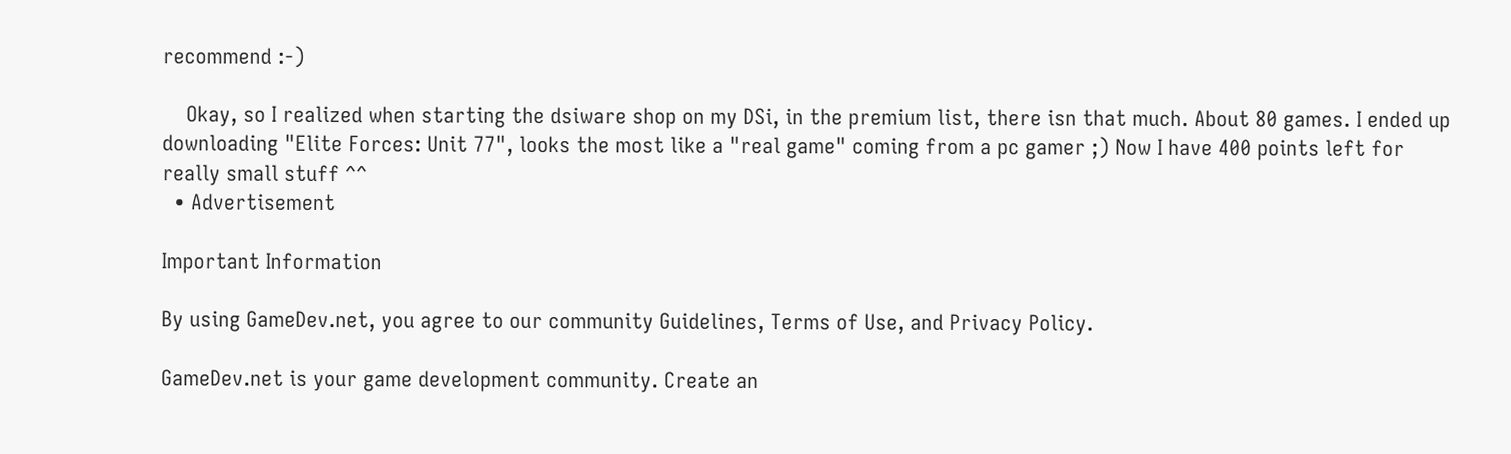recommend :-)

    Okay, so I realized when starting the dsiware shop on my DSi, in the premium list, there isn that much. About 80 games. I ended up downloading "Elite Forces: Unit 77", looks the most like a "real game" coming from a pc gamer ;) Now I have 400 points left for really small stuff ^^
  • Advertisement

Important Information

By using GameDev.net, you agree to our community Guidelines, Terms of Use, and Privacy Policy.

GameDev.net is your game development community. Create an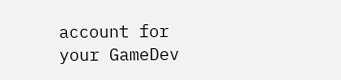account for your GameDev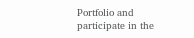Portfolio and participate in the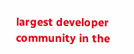largest developer community in the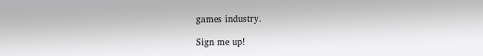games industry.

Sign me up!